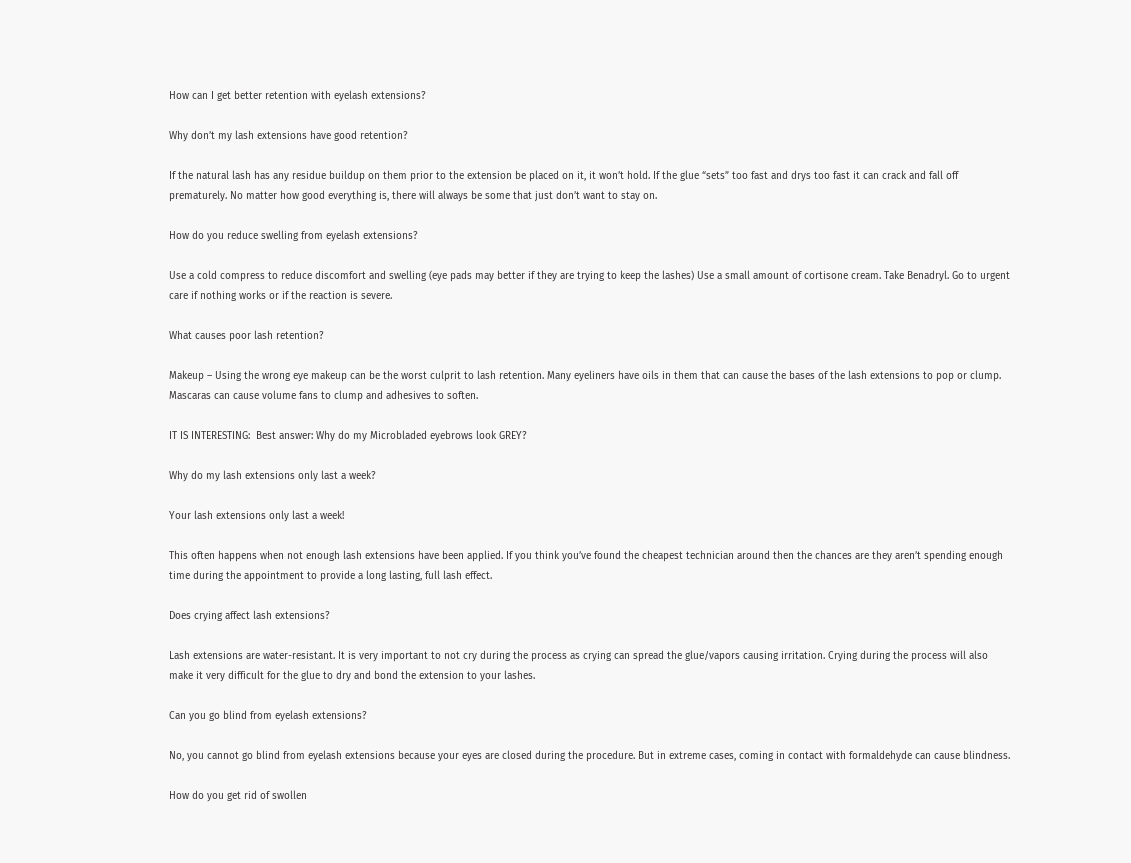How can I get better retention with eyelash extensions?

Why don’t my lash extensions have good retention?

If the natural lash has any residue buildup on them prior to the extension be placed on it, it won’t hold. If the glue “sets” too fast and drys too fast it can crack and fall off prematurely. No matter how good everything is, there will always be some that just don’t want to stay on.

How do you reduce swelling from eyelash extensions?

Use a cold compress to reduce discomfort and swelling (eye pads may better if they are trying to keep the lashes) Use a small amount of cortisone cream. Take Benadryl. Go to urgent care if nothing works or if the reaction is severe.

What causes poor lash retention?

Makeup – Using the wrong eye makeup can be the worst culprit to lash retention. Many eyeliners have oils in them that can cause the bases of the lash extensions to pop or clump. Mascaras can cause volume fans to clump and adhesives to soften.

IT IS INTERESTING:  Best answer: Why do my Microbladed eyebrows look GREY?

Why do my lash extensions only last a week?

Your lash extensions only last a week!

This often happens when not enough lash extensions have been applied. If you think you’ve found the cheapest technician around then the chances are they aren’t spending enough time during the appointment to provide a long lasting, full lash effect.

Does crying affect lash extensions?

Lash extensions are water-resistant. It is very important to not cry during the process as crying can spread the glue/vapors causing irritation. Crying during the process will also make it very difficult for the glue to dry and bond the extension to your lashes.

Can you go blind from eyelash extensions?

No, you cannot go blind from eyelash extensions because your eyes are closed during the procedure. But in extreme cases, coming in contact with formaldehyde can cause blindness.

How do you get rid of swollen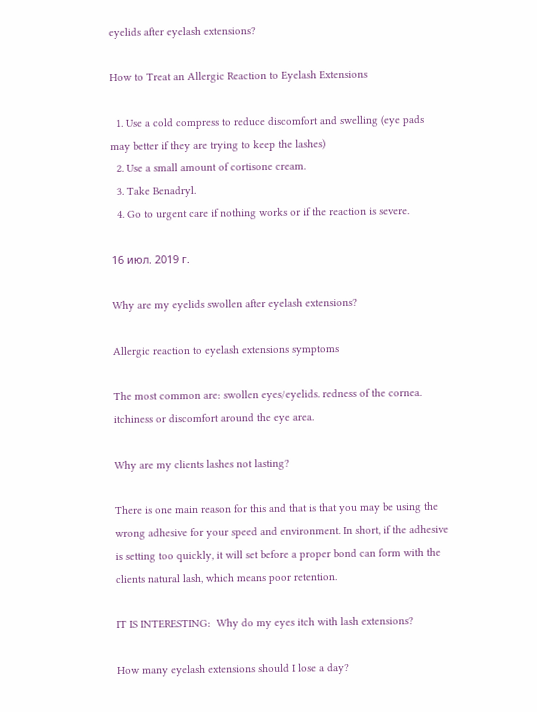eyelids after eyelash extensions?

How to Treat an Allergic Reaction to Eyelash Extensions

  1. Use a cold compress to reduce discomfort and swelling (eye pads may better if they are trying to keep the lashes)
  2. Use a small amount of cortisone cream.
  3. Take Benadryl.
  4. Go to urgent care if nothing works or if the reaction is severe.

16 июл. 2019 г.

Why are my eyelids swollen after eyelash extensions?

Allergic reaction to eyelash extensions symptoms

The most common are: swollen eyes/eyelids. redness of the cornea. itchiness or discomfort around the eye area.

Why are my clients lashes not lasting?

There is one main reason for this and that is that you may be using the wrong adhesive for your speed and environment. In short, if the adhesive is setting too quickly, it will set before a proper bond can form with the clients natural lash, which means poor retention.

IT IS INTERESTING:  Why do my eyes itch with lash extensions?

How many eyelash extensions should I lose a day?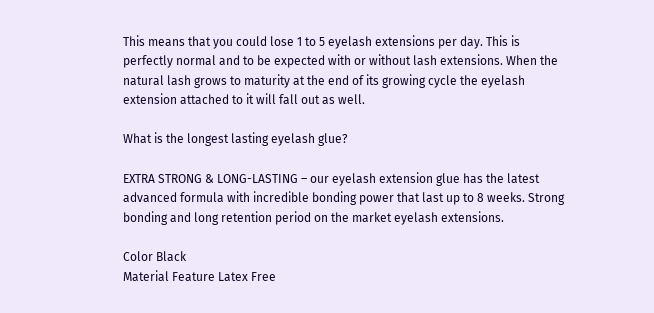This means that you could lose 1 to 5 eyelash extensions per day. This is perfectly normal and to be expected with or without lash extensions. When the natural lash grows to maturity at the end of its growing cycle the eyelash extension attached to it will fall out as well.

What is the longest lasting eyelash glue?

EXTRA STRONG & LONG-LASTING – our eyelash extension glue has the latest advanced formula with incredible bonding power that last up to 8 weeks. Strong bonding and long retention period on the market eyelash extensions.

Color Black
Material Feature Latex Free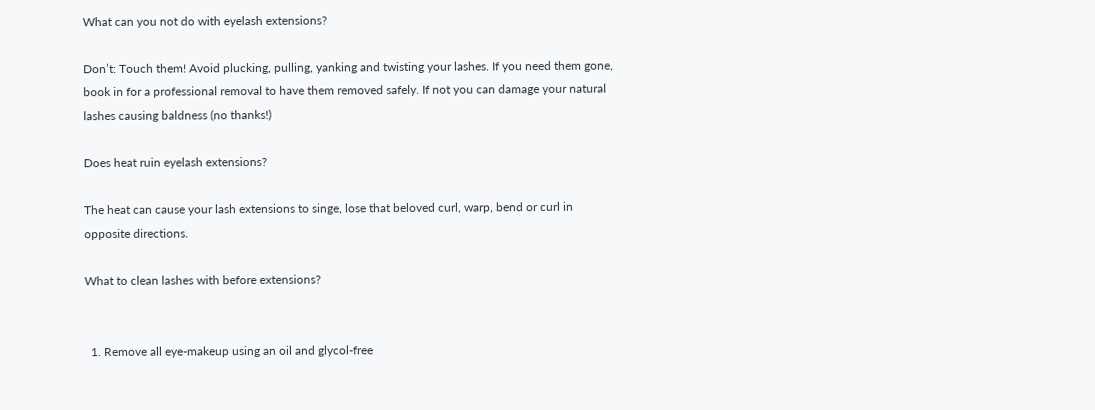What can you not do with eyelash extensions?

Don’t: Touch them! Avoid plucking, pulling, yanking and twisting your lashes. If you need them gone, book in for a professional removal to have them removed safely. If not you can damage your natural lashes causing baldness (no thanks!)

Does heat ruin eyelash extensions?

The heat can cause your lash extensions to singe, lose that beloved curl, warp, bend or curl in opposite directions.

What to clean lashes with before extensions?


  1. Remove all eye-makeup using an oil and glycol-free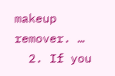makeup remover. …
  2. If you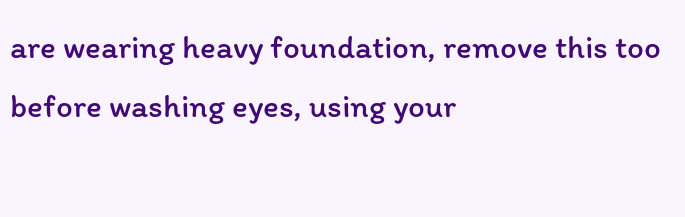are wearing heavy foundation, remove this too before washing eyes, using your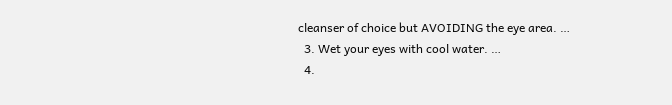cleanser of choice but AVOIDING the eye area. …
  3. Wet your eyes with cool water. …
  4.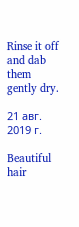Rinse it off and dab them gently dry.

21 авг. 2019 г.

Beautiful hair